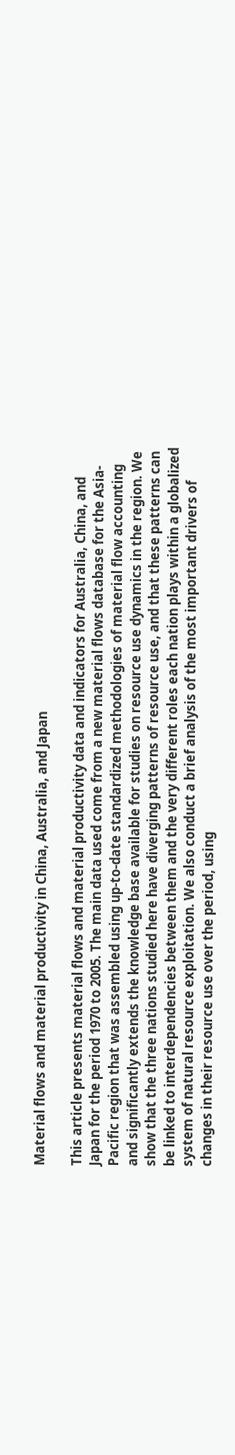Material flows and material productivity in China, Australia, and Japan

This article presents material flows and material productivity data and indicators for Australia, China, and Japan for the period 1970 to 2005. The main data used come from a new material flows database for the Asia-Pacific region that was assembled using up-to-date standardized methodologies of material flow accounting and significantly extends the knowledge base available for studies on resource use dynamics in the region. We show that the three nations studied here have diverging patterns of resource use, and that these patterns can be linked to interdependencies between them and the very different roles each nation plays within a globalized system of natural resource exploitation. We also conduct a brief analysis of the most important drivers of changes in their resource use over the period, using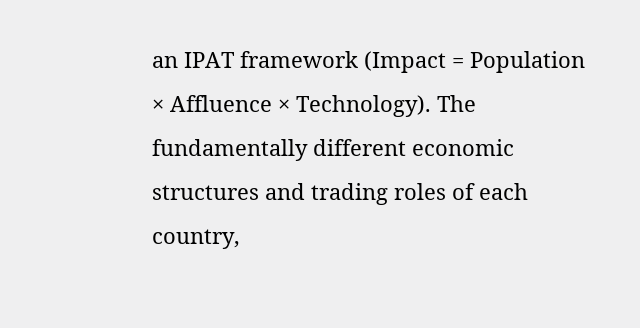an IPAT framework (Impact = Population × Affluence × Technology). The fundamentally different economic structures and trading roles of each country,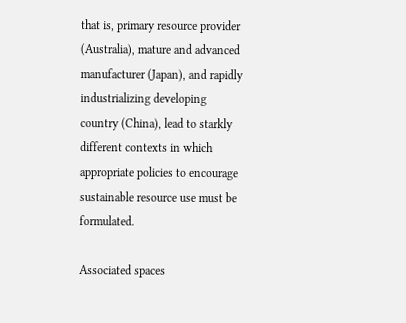that is, primary resource provider (Australia), mature and advanced manufacturer (Japan), and rapidly industrializing developing country (China), lead to starkly different contexts in which appropriate policies to encourage sustainable resource use must be formulated.

Associated spaces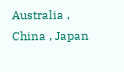Australia , China , Japan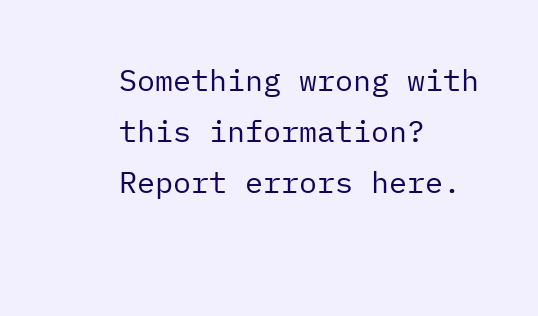Something wrong with this information? Report errors here.